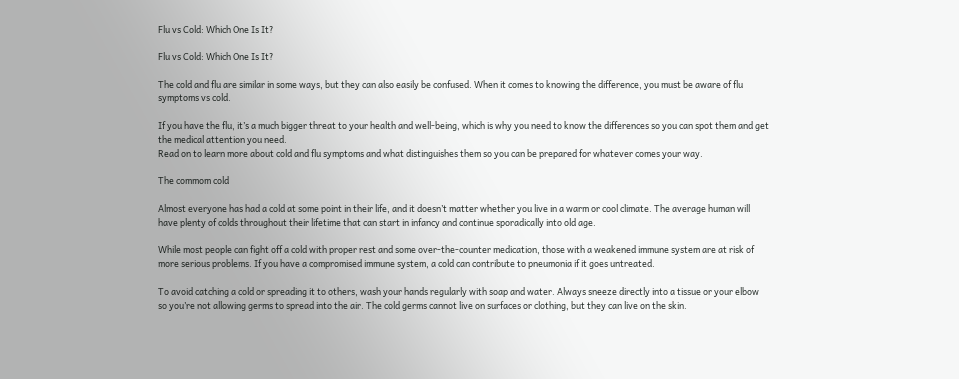Flu vs Cold: Which One Is It?

Flu vs Cold: Which One Is It?

The cold and flu are similar in some ways, but they can also easily be confused. When it comes to knowing the difference, you must be aware of flu symptoms vs cold.

If you have the flu, it’s a much bigger threat to your health and well-being, which is why you need to know the differences so you can spot them and get the medical attention you need.
Read on to learn more about cold and flu symptoms and what distinguishes them so you can be prepared for whatever comes your way.

The commom cold

Almost everyone has had a cold at some point in their life, and it doesn’t matter whether you live in a warm or cool climate. The average human will have plenty of colds throughout their lifetime that can start in infancy and continue sporadically into old age.

While most people can fight off a cold with proper rest and some over-the-counter medication, those with a weakened immune system are at risk of more serious problems. If you have a compromised immune system, a cold can contribute to pneumonia if it goes untreated.

To avoid catching a cold or spreading it to others, wash your hands regularly with soap and water. Always sneeze directly into a tissue or your elbow so you’re not allowing germs to spread into the air. The cold germs cannot live on surfaces or clothing, but they can live on the skin.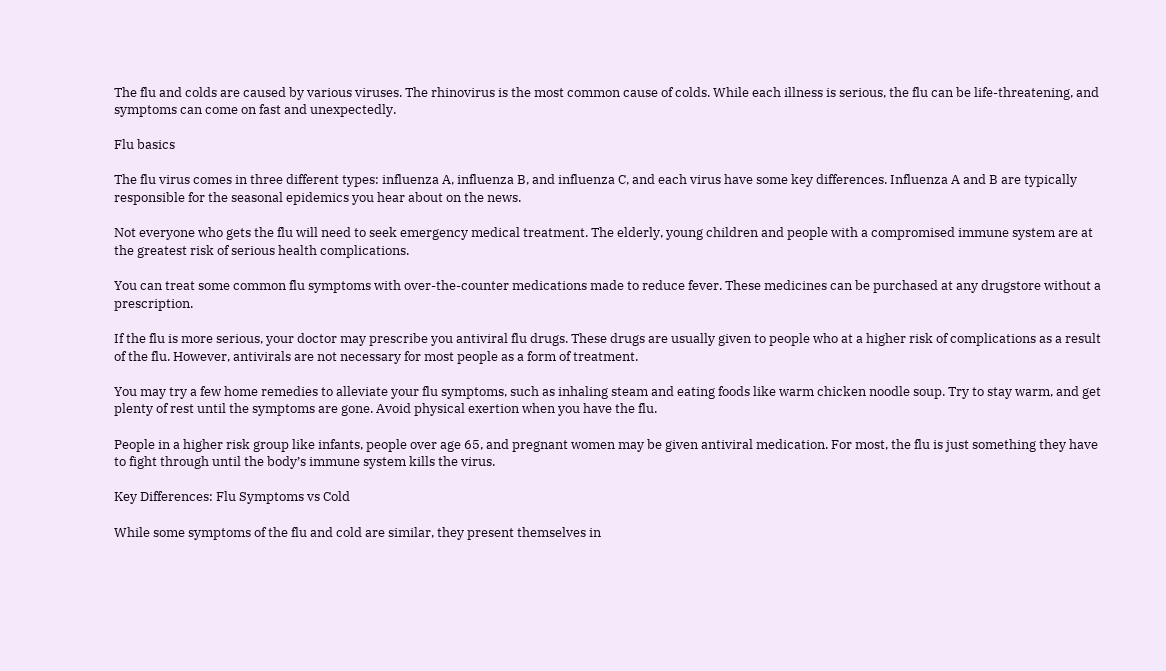The flu and colds are caused by various viruses. The rhinovirus is the most common cause of colds. While each illness is serious, the flu can be life-threatening, and symptoms can come on fast and unexpectedly.

Flu basics

The flu virus comes in three different types: influenza A, influenza B, and influenza C, and each virus have some key differences. Influenza A and B are typically responsible for the seasonal epidemics you hear about on the news.

Not everyone who gets the flu will need to seek emergency medical treatment. The elderly, young children and people with a compromised immune system are at the greatest risk of serious health complications.

You can treat some common flu symptoms with over-the-counter medications made to reduce fever. These medicines can be purchased at any drugstore without a prescription.

If the flu is more serious, your doctor may prescribe you antiviral flu drugs. These drugs are usually given to people who at a higher risk of complications as a result of the flu. However, antivirals are not necessary for most people as a form of treatment.

You may try a few home remedies to alleviate your flu symptoms, such as inhaling steam and eating foods like warm chicken noodle soup. Try to stay warm, and get plenty of rest until the symptoms are gone. Avoid physical exertion when you have the flu.

People in a higher risk group like infants, people over age 65, and pregnant women may be given antiviral medication. For most, the flu is just something they have to fight through until the body’s immune system kills the virus.

Key Differences: Flu Symptoms vs Cold

While some symptoms of the flu and cold are similar, they present themselves in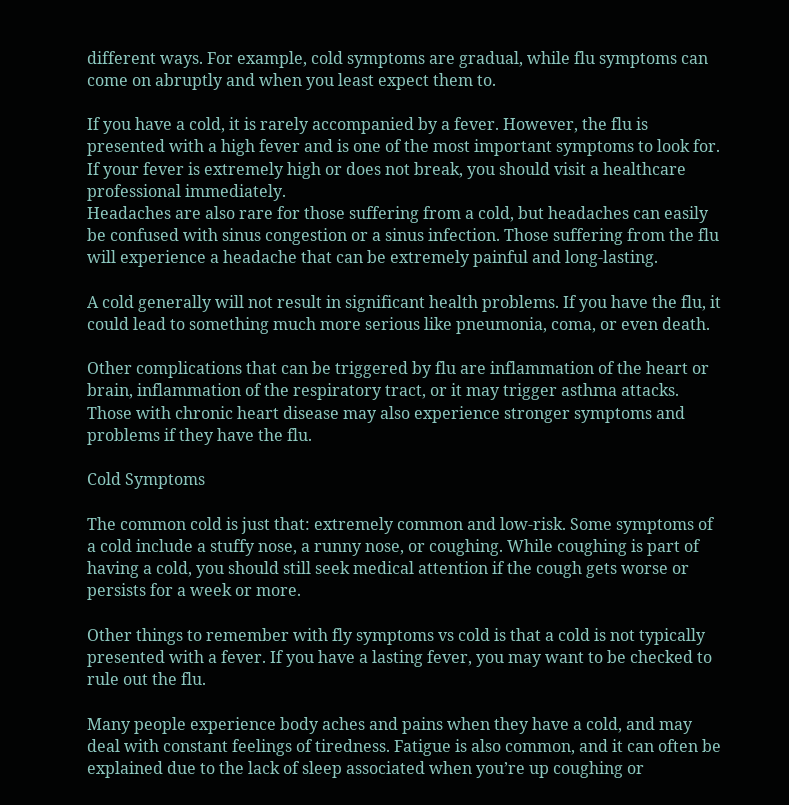different ways. For example, cold symptoms are gradual, while flu symptoms can come on abruptly and when you least expect them to.

If you have a cold, it is rarely accompanied by a fever. However, the flu is presented with a high fever and is one of the most important symptoms to look for. If your fever is extremely high or does not break, you should visit a healthcare professional immediately.
Headaches are also rare for those suffering from a cold, but headaches can easily be confused with sinus congestion or a sinus infection. Those suffering from the flu will experience a headache that can be extremely painful and long-lasting.

A cold generally will not result in significant health problems. If you have the flu, it could lead to something much more serious like pneumonia, coma, or even death.

Other complications that can be triggered by flu are inflammation of the heart or brain, inflammation of the respiratory tract, or it may trigger asthma attacks. Those with chronic heart disease may also experience stronger symptoms and problems if they have the flu.

Cold Symptoms

The common cold is just that: extremely common and low-risk. Some symptoms of a cold include a stuffy nose, a runny nose, or coughing. While coughing is part of having a cold, you should still seek medical attention if the cough gets worse or persists for a week or more.

Other things to remember with fly symptoms vs cold is that a cold is not typically presented with a fever. If you have a lasting fever, you may want to be checked to rule out the flu.

Many people experience body aches and pains when they have a cold, and may deal with constant feelings of tiredness. Fatigue is also common, and it can often be explained due to the lack of sleep associated when you’re up coughing or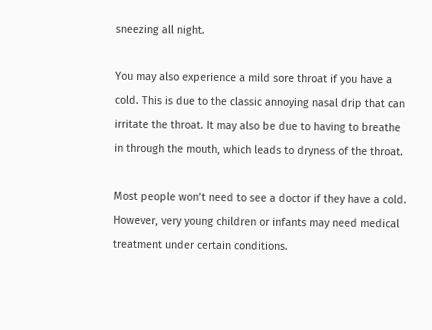sneezing all night.

You may also experience a mild sore throat if you have a cold. This is due to the classic annoying nasal drip that can irritate the throat. It may also be due to having to breathe in through the mouth, which leads to dryness of the throat.

Most people won’t need to see a doctor if they have a cold. However, very young children or infants may need medical treatment under certain conditions.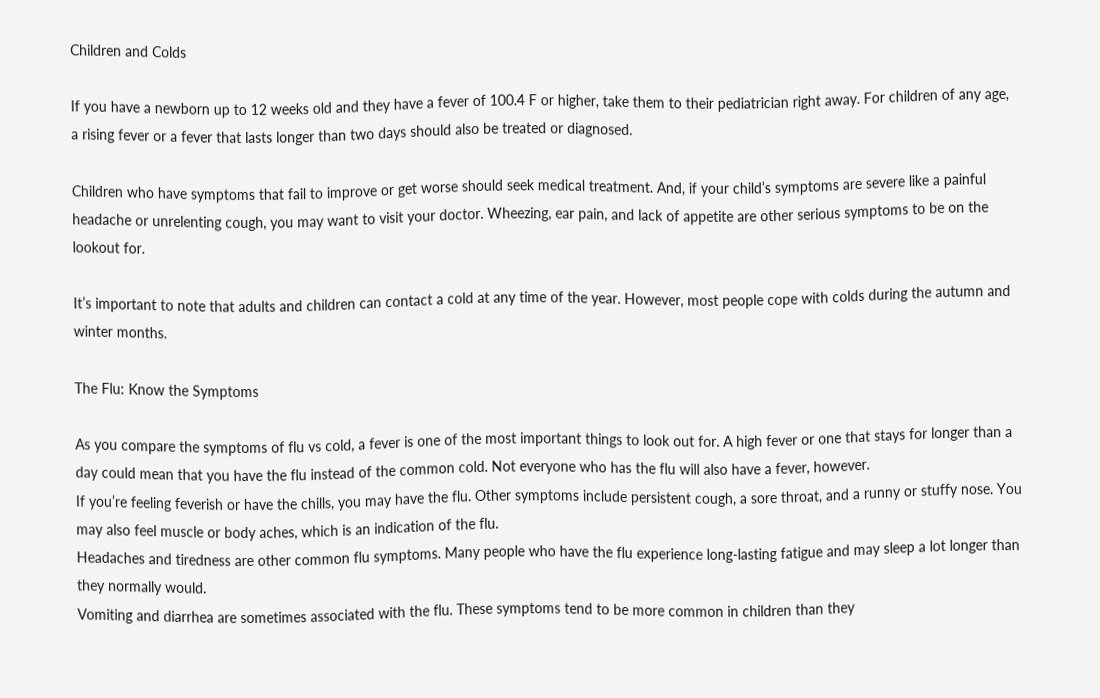Children and Colds

If you have a newborn up to 12 weeks old and they have a fever of 100.4 F or higher, take them to their pediatrician right away. For children of any age, a rising fever or a fever that lasts longer than two days should also be treated or diagnosed.

Children who have symptoms that fail to improve or get worse should seek medical treatment. And, if your child’s symptoms are severe like a painful headache or unrelenting cough, you may want to visit your doctor. Wheezing, ear pain, and lack of appetite are other serious symptoms to be on the lookout for.

It’s important to note that adults and children can contact a cold at any time of the year. However, most people cope with colds during the autumn and winter months.

The Flu: Know the Symptoms

As you compare the symptoms of flu vs cold, a fever is one of the most important things to look out for. A high fever or one that stays for longer than a day could mean that you have the flu instead of the common cold. Not everyone who has the flu will also have a fever, however.
If you’re feeling feverish or have the chills, you may have the flu. Other symptoms include persistent cough, a sore throat, and a runny or stuffy nose. You may also feel muscle or body aches, which is an indication of the flu.
Headaches and tiredness are other common flu symptoms. Many people who have the flu experience long-lasting fatigue and may sleep a lot longer than they normally would.
Vomiting and diarrhea are sometimes associated with the flu. These symptoms tend to be more common in children than they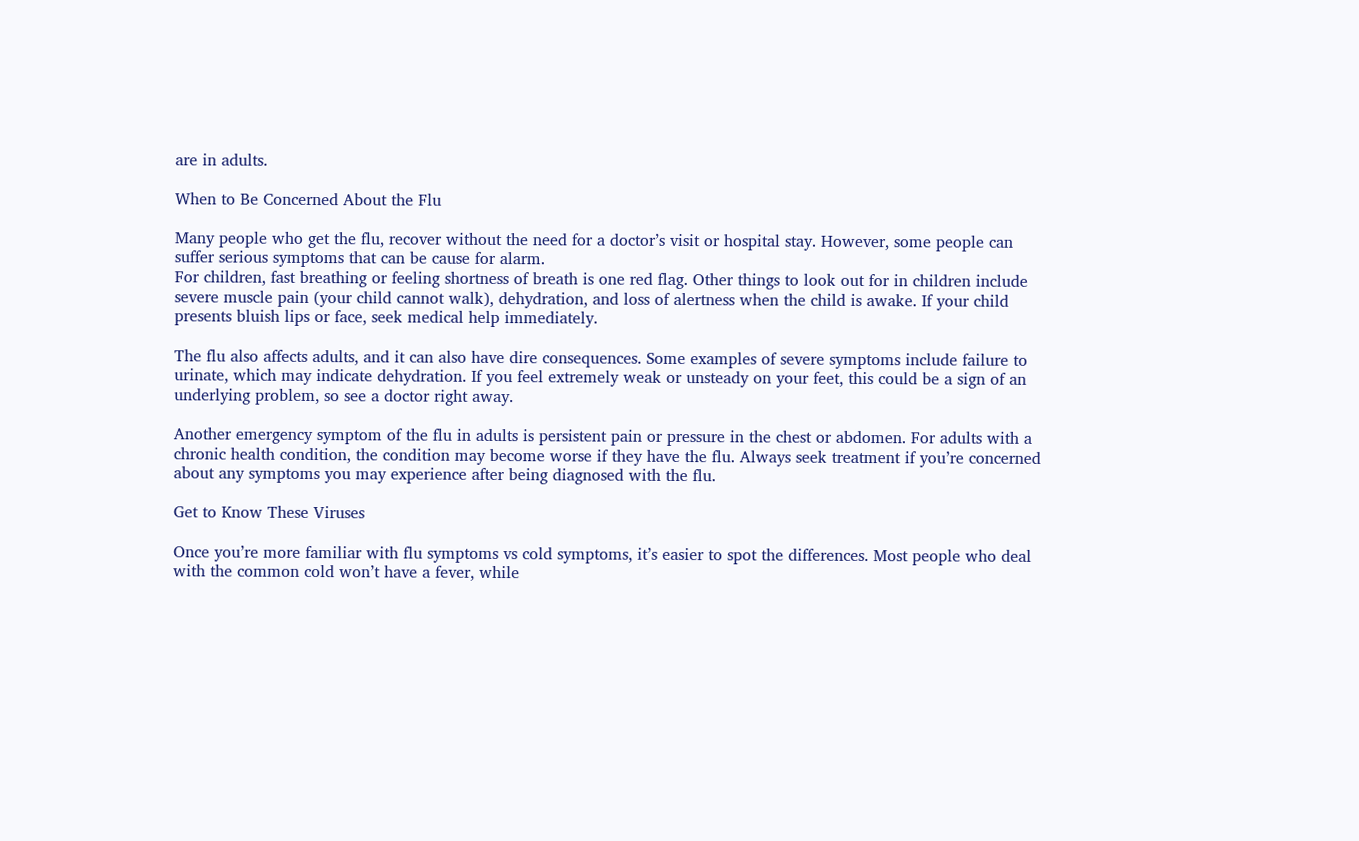are in adults.

When to Be Concerned About the Flu

Many people who get the flu, recover without the need for a doctor’s visit or hospital stay. However, some people can suffer serious symptoms that can be cause for alarm.
For children, fast breathing or feeling shortness of breath is one red flag. Other things to look out for in children include severe muscle pain (your child cannot walk), dehydration, and loss of alertness when the child is awake. If your child presents bluish lips or face, seek medical help immediately.

The flu also affects adults, and it can also have dire consequences. Some examples of severe symptoms include failure to urinate, which may indicate dehydration. If you feel extremely weak or unsteady on your feet, this could be a sign of an underlying problem, so see a doctor right away.

Another emergency symptom of the flu in adults is persistent pain or pressure in the chest or abdomen. For adults with a chronic health condition, the condition may become worse if they have the flu. Always seek treatment if you’re concerned about any symptoms you may experience after being diagnosed with the flu.

Get to Know These Viruses

Once you’re more familiar with flu symptoms vs cold symptoms, it’s easier to spot the differences. Most people who deal with the common cold won’t have a fever, while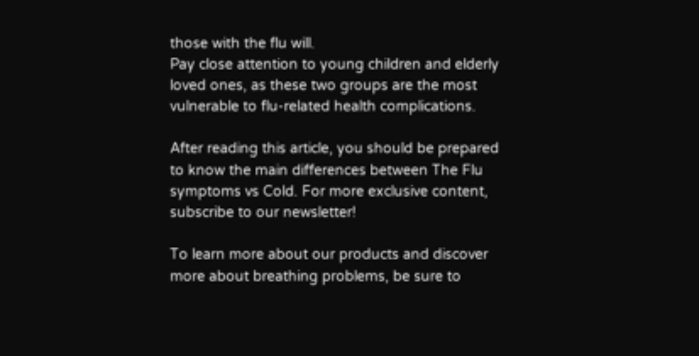those with the flu will.
Pay close attention to young children and elderly loved ones, as these two groups are the most vulnerable to flu-related health complications.

After reading this article, you should be prepared to know the main differences between The Flu symptoms vs Cold. For more exclusive content, subscribe to our newsletter!

To learn more about our products and discover more about breathing problems, be sure to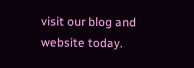visit our blog and website today.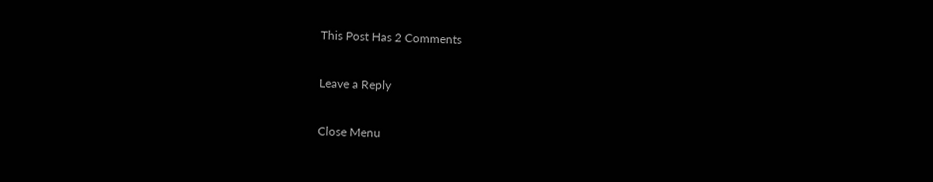This Post Has 2 Comments

Leave a Reply

Close Menu